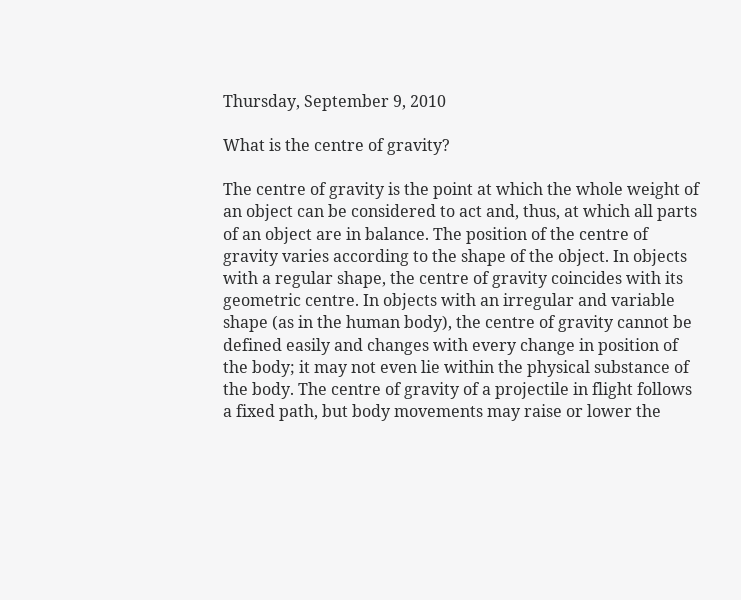Thursday, September 9, 2010

What is the centre of gravity?

The centre of gravity is the point at which the whole weight of an object can be considered to act and, thus, at which all parts of an object are in balance. The position of the centre of gravity varies according to the shape of the object. In objects with a regular shape, the centre of gravity coincides with its geometric centre. In objects with an irregular and variable shape (as in the human body), the centre of gravity cannot be defined easily and changes with every change in position of the body; it may not even lie within the physical substance of the body. The centre of gravity of a projectile in flight follows a fixed path, but body movements may raise or lower the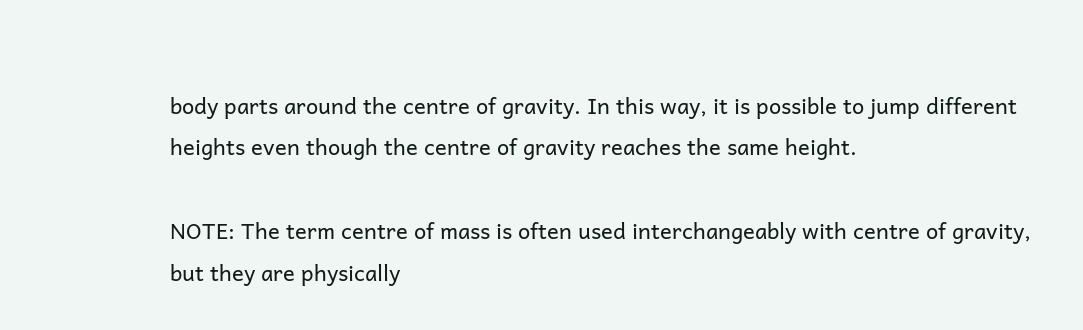body parts around the centre of gravity. In this way, it is possible to jump different heights even though the centre of gravity reaches the same height.

NOTE: The term centre of mass is often used interchangeably with centre of gravity, but they are physically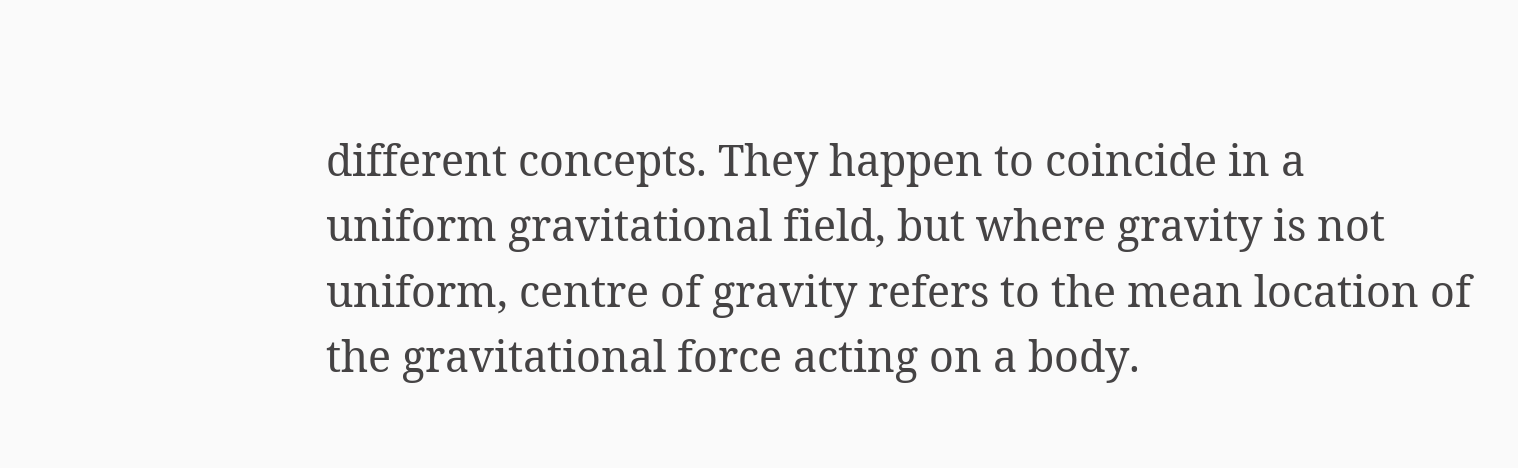different concepts. They happen to coincide in a uniform gravitational field, but where gravity is not uniform, centre of gravity refers to the mean location of the gravitational force acting on a body.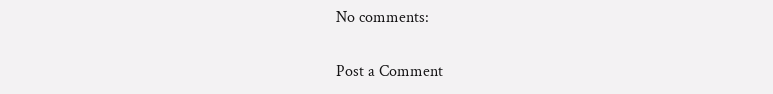No comments:

Post a Comment